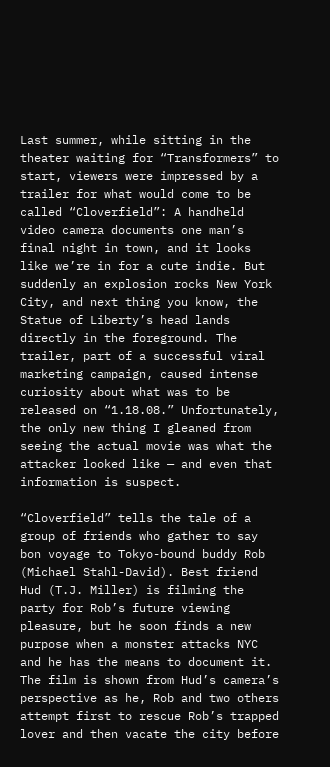Last summer, while sitting in the theater waiting for “Transformers” to start, viewers were impressed by a trailer for what would come to be called “Cloverfield”: A handheld video camera documents one man’s final night in town, and it looks like we’re in for a cute indie. But suddenly an explosion rocks New York City, and next thing you know, the Statue of Liberty’s head lands directly in the foreground. The trailer, part of a successful viral marketing campaign, caused intense curiosity about what was to be released on “1.18.08.” Unfortunately, the only new thing I gleaned from seeing the actual movie was what the attacker looked like — and even that information is suspect.

“Cloverfield” tells the tale of a group of friends who gather to say bon voyage to Tokyo-bound buddy Rob (Michael Stahl-David). Best friend Hud (T.J. Miller) is filming the party for Rob’s future viewing pleasure, but he soon finds a new purpose when a monster attacks NYC and he has the means to document it. The film is shown from Hud’s camera’s perspective as he, Rob and two others attempt first to rescue Rob’s trapped lover and then vacate the city before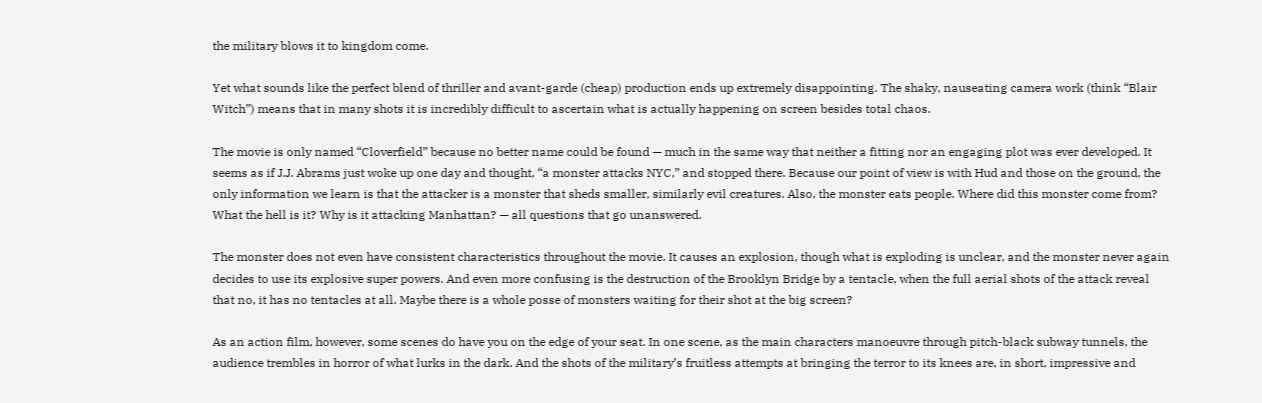the military blows it to kingdom come.

Yet what sounds like the perfect blend of thriller and avant-garde (cheap) production ends up extremely disappointing. The shaky, nauseating camera work (think “Blair Witch”) means that in many shots it is incredibly difficult to ascertain what is actually happening on screen besides total chaos.

The movie is only named “Cloverfield” because no better name could be found — much in the same way that neither a fitting nor an engaging plot was ever developed. It seems as if J.J. Abrams just woke up one day and thought, “a monster attacks NYC,” and stopped there. Because our point of view is with Hud and those on the ground, the only information we learn is that the attacker is a monster that sheds smaller, similarly evil creatures. Also, the monster eats people. Where did this monster come from? What the hell is it? Why is it attacking Manhattan? — all questions that go unanswered.

The monster does not even have consistent characteristics throughout the movie. It causes an explosion, though what is exploding is unclear, and the monster never again decides to use its explosive super powers. And even more confusing is the destruction of the Brooklyn Bridge by a tentacle, when the full aerial shots of the attack reveal that no, it has no tentacles at all. Maybe there is a whole posse of monsters waiting for their shot at the big screen?

As an action film, however, some scenes do have you on the edge of your seat. In one scene, as the main characters manoeuvre through pitch-black subway tunnels, the audience trembles in horror of what lurks in the dark. And the shots of the military’s fruitless attempts at bringing the terror to its knees are, in short, impressive and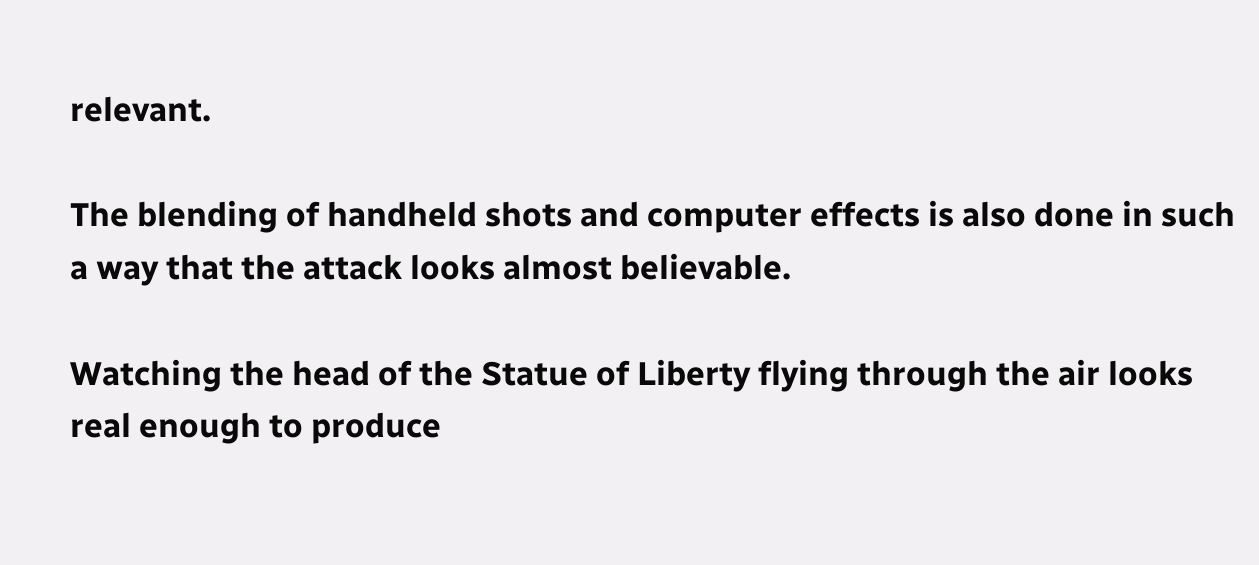relevant.

The blending of handheld shots and computer effects is also done in such a way that the attack looks almost believable.

Watching the head of the Statue of Liberty flying through the air looks real enough to produce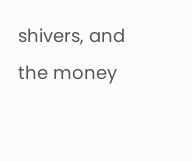shivers, and the money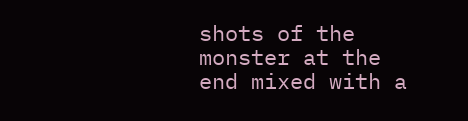shots of the monster at the end mixed with a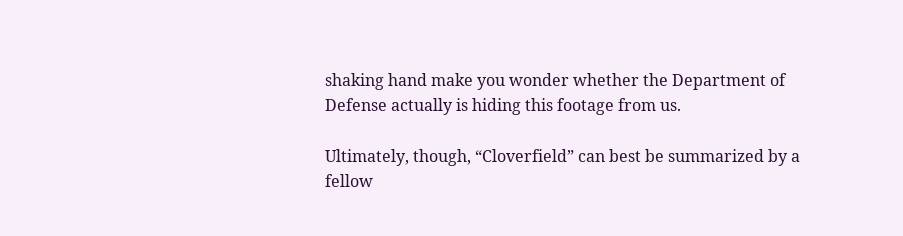shaking hand make you wonder whether the Department of Defense actually is hiding this footage from us.

Ultimately, though, “Cloverfield” can best be summarized by a fellow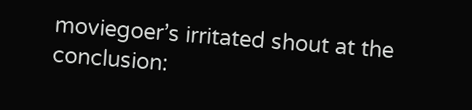moviegoer’s irritated shout at the conclusion: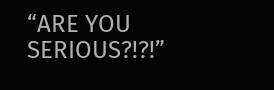“ARE YOU SERIOUS?!?!”